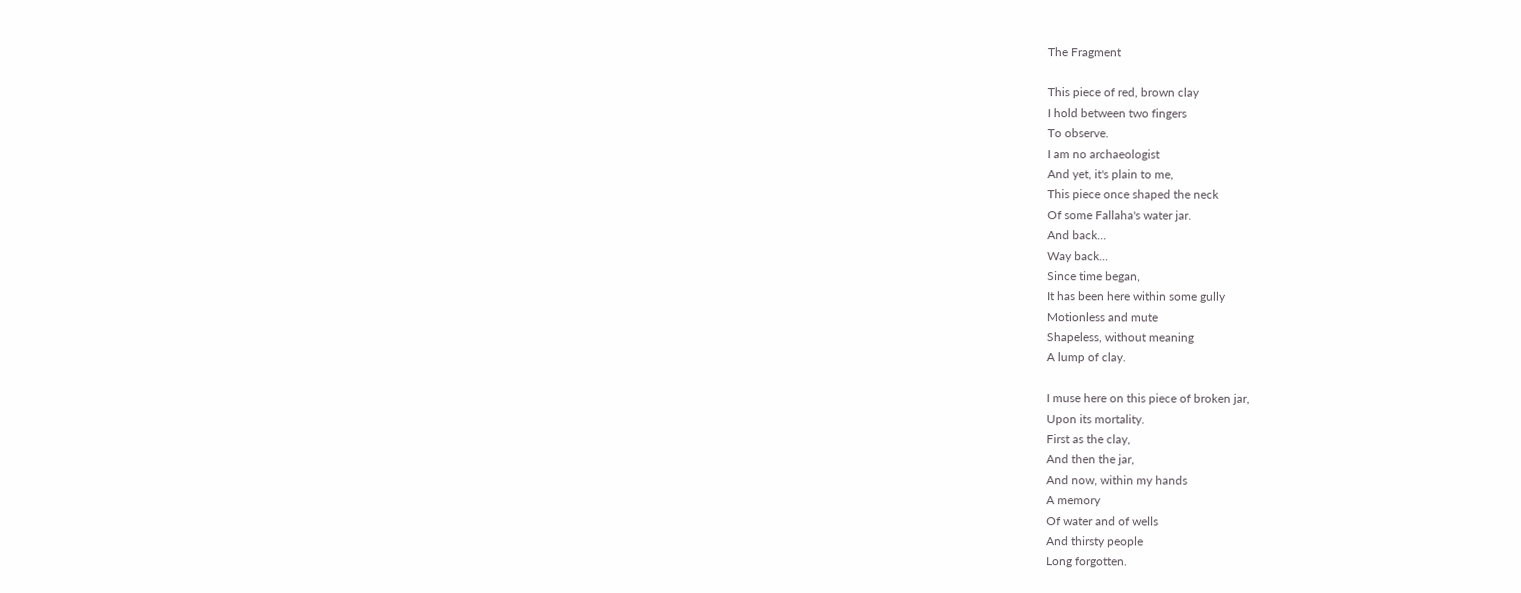The Fragment

This piece of red, brown clay
I hold between two fingers
To observe.
I am no archaeologist
And yet, it's plain to me,
This piece once shaped the neck
Of some Fallaha's water jar.
And back...
Way back...
Since time began,
It has been here within some gully
Motionless and mute
Shapeless, without meaning
A lump of clay.

I muse here on this piece of broken jar,
Upon its mortality.
First as the clay,
And then the jar,
And now, within my hands
A memory
Of water and of wells
And thirsty people
Long forgotten.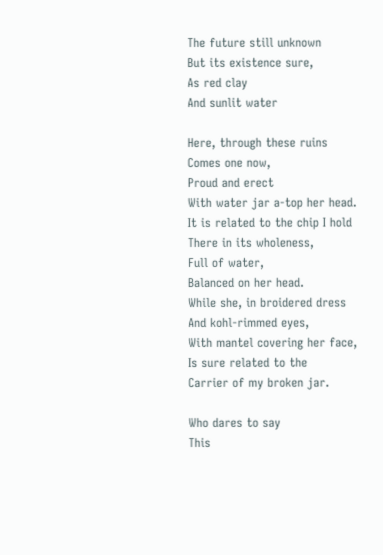The future still unknown
But its existence sure,
As red clay
And sunlit water

Here, through these ruins
Comes one now,
Proud and erect
With water jar a-top her head.
It is related to the chip I hold
There in its wholeness,
Full of water,
Balanced on her head.
While she, in broidered dress
And kohl-rimmed eyes,
With mantel covering her face,
Is sure related to the
Carrier of my broken jar.

Who dares to say
This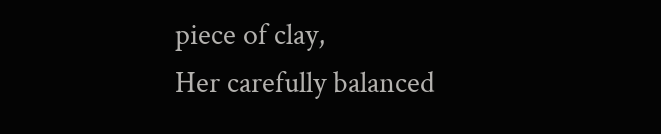piece of clay,
Her carefully balanced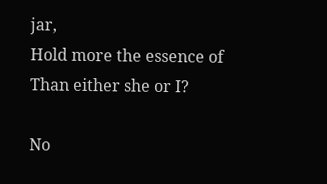jar,
Hold more the essence of
Than either she or I?

No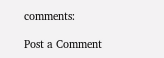comments:

Post a Comment